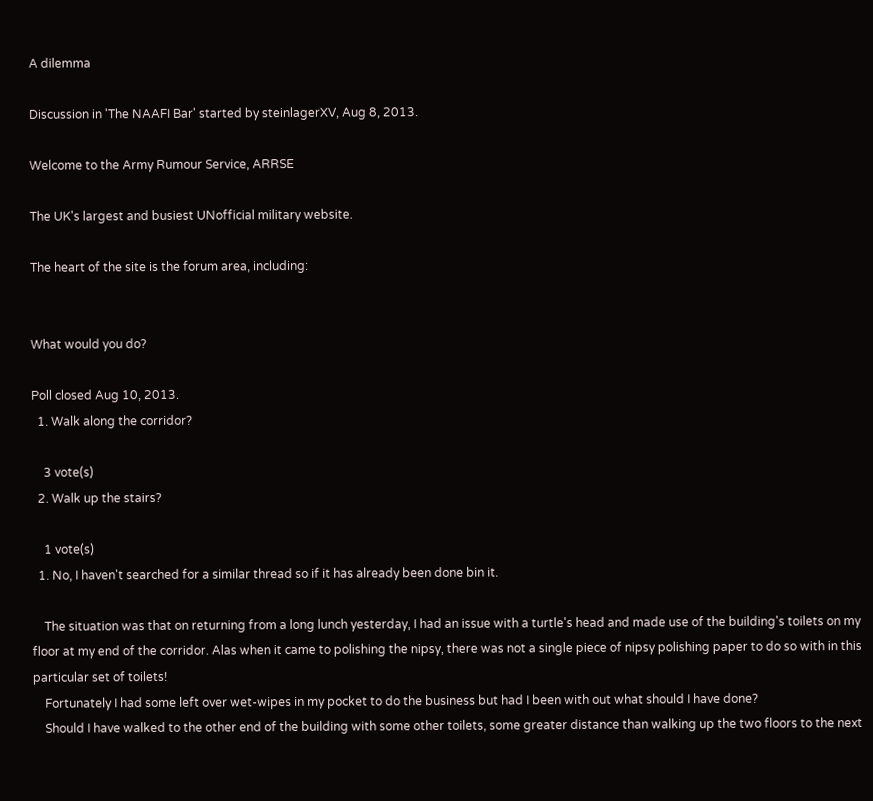A dilemma

Discussion in 'The NAAFI Bar' started by steinlagerXV, Aug 8, 2013.

Welcome to the Army Rumour Service, ARRSE

The UK's largest and busiest UNofficial military website.

The heart of the site is the forum area, including:


What would you do?

Poll closed Aug 10, 2013.
  1. Walk along the corridor?

    3 vote(s)
  2. Walk up the stairs?

    1 vote(s)
  1. No, I haven't searched for a similar thread so if it has already been done bin it.

    The situation was that on returning from a long lunch yesterday, I had an issue with a turtle's head and made use of the building's toilets on my floor at my end of the corridor. Alas when it came to polishing the nipsy, there was not a single piece of nipsy polishing paper to do so with in this particular set of toilets!
    Fortunately I had some left over wet-wipes in my pocket to do the business but had I been with out what should I have done?
    Should I have walked to the other end of the building with some other toilets, some greater distance than walking up the two floors to the next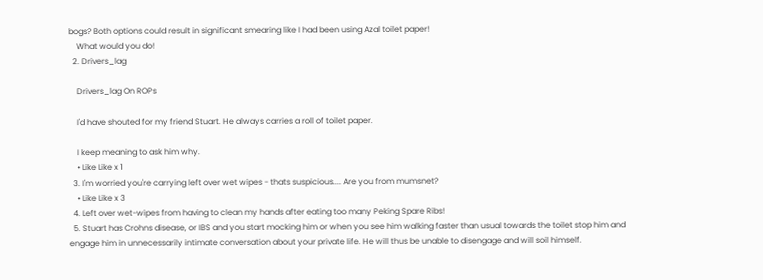bogs? Both options could result in significant smearing like I had been using Azal toilet paper!
    What would you do!
  2. Drivers_lag

    Drivers_lag On ROPs

    I'd have shouted for my friend Stuart. He always carries a roll of toilet paper.

    I keep meaning to ask him why.
    • Like Like x 1
  3. I'm worried you're carrying left over wet wipes - thats suspicious.... Are you from mumsnet?
    • Like Like x 3
  4. Left over wet-wipes from having to clean my hands after eating too many Peking Spare Ribs!
  5. Stuart has Crohns disease, or IBS and you start mocking him or when you see him walking faster than usual towards the toilet stop him and engage him in unnecessarily intimate conversation about your private life. He will thus be unable to disengage and will soil himself.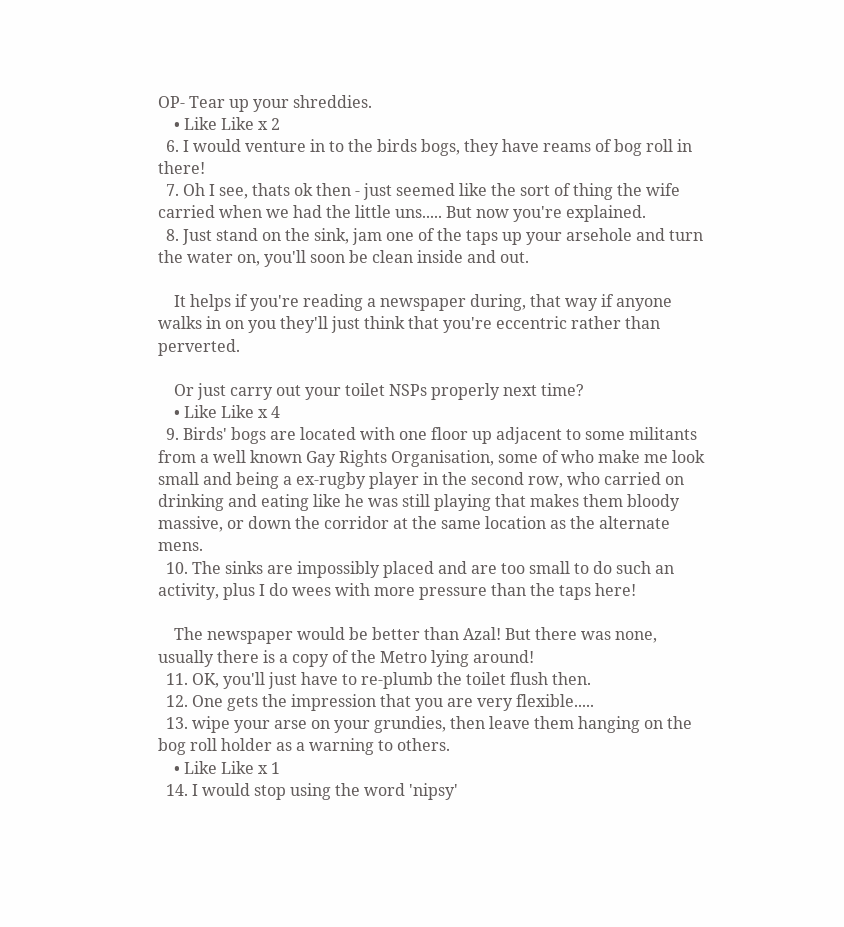OP- Tear up your shreddies.
    • Like Like x 2
  6. I would venture in to the birds bogs, they have reams of bog roll in there!
  7. Oh I see, thats ok then - just seemed like the sort of thing the wife carried when we had the little uns..... But now you're explained.
  8. Just stand on the sink, jam one of the taps up your arsehole and turn the water on, you'll soon be clean inside and out.

    It helps if you're reading a newspaper during, that way if anyone walks in on you they'll just think that you're eccentric rather than perverted.

    Or just carry out your toilet NSPs properly next time?
    • Like Like x 4
  9. Birds' bogs are located with one floor up adjacent to some militants from a well known Gay Rights Organisation, some of who make me look small and being a ex-rugby player in the second row, who carried on drinking and eating like he was still playing that makes them bloody massive, or down the corridor at the same location as the alternate mens.
  10. The sinks are impossibly placed and are too small to do such an activity, plus I do wees with more pressure than the taps here!

    The newspaper would be better than Azal! But there was none, usually there is a copy of the Metro lying around!
  11. OK, you'll just have to re-plumb the toilet flush then.
  12. One gets the impression that you are very flexible.....
  13. wipe your arse on your grundies, then leave them hanging on the bog roll holder as a warning to others.
    • Like Like x 1
  14. I would stop using the word 'nipsy'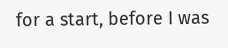for a start, before I was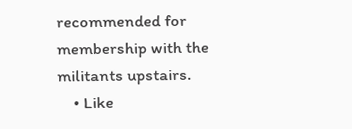recommended for membership with the militants upstairs.
    • Like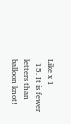Like x 1
  15. It is fewer letters than balloon knot!